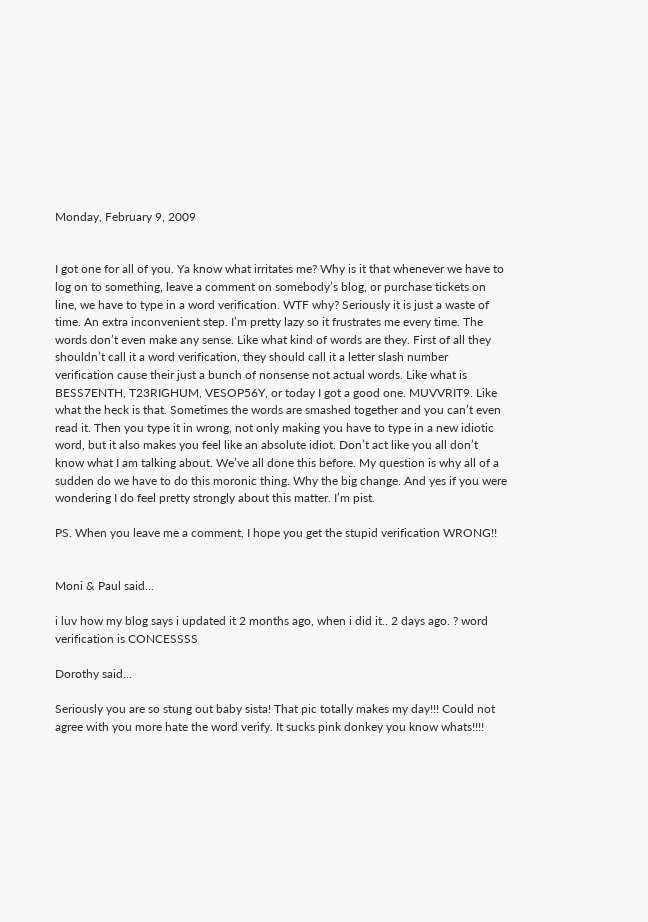Monday, February 9, 2009


I got one for all of you. Ya know what irritates me? Why is it that whenever we have to log on to something, leave a comment on somebody’s blog, or purchase tickets on line, we have to type in a word verification. WTF why? Seriously it is just a waste of time. An extra inconvenient step. I’m pretty lazy so it frustrates me every time. The words don’t even make any sense. Like what kind of words are they. First of all they shouldn’t call it a word verification, they should call it a letter slash number verification cause their just a bunch of nonsense not actual words. Like what is BESS7ENTH, T23RIGHUM, VESOP56Y, or today I got a good one. MUVVRIT9. Like what the heck is that. Sometimes the words are smashed together and you can’t even read it. Then you type it in wrong, not only making you have to type in a new idiotic word, but it also makes you feel like an absolute idiot. Don’t act like you all don’t know what I am talking about. We’ve all done this before. My question is why all of a sudden do we have to do this moronic thing. Why the big change. And yes if you were wondering I do feel pretty strongly about this matter. I’m pist.

PS. When you leave me a comment, I hope you get the stupid verification WRONG!!


Moni & Paul said...

i luv how my blog says i updated it 2 months ago, when i did it.. 2 days ago. ? word verification is CONCESSSS

Dorothy said...

Seriously you are so stung out baby sista! That pic totally makes my day!!! Could not agree with you more hate the word verify. It sucks pink donkey you know whats!!!!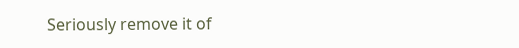Seriously remove it of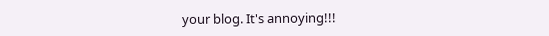your blog. It's annoying!!!